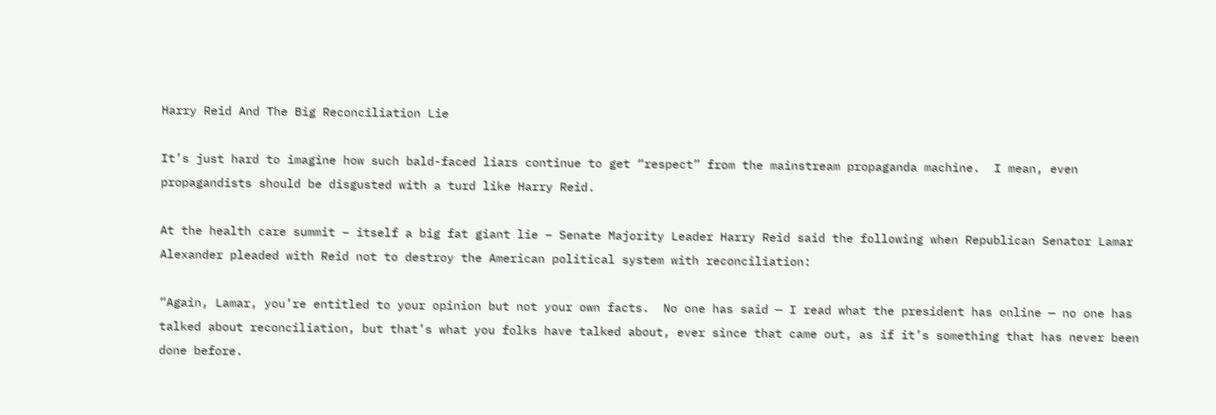Harry Reid And The Big Reconciliation Lie

It’s just hard to imagine how such bald-faced liars continue to get “respect” from the mainstream propaganda machine.  I mean, even propagandists should be disgusted with a turd like Harry Reid.

At the health care summit – itself a big fat giant lie – Senate Majority Leader Harry Reid said the following when Republican Senator Lamar Alexander pleaded with Reid not to destroy the American political system with reconciliation:

“Again, Lamar, you’re entitled to your opinion but not your own facts.  No one has said — I read what the president has online — no one has talked about reconciliation, but that’s what you folks have talked about, ever since that came out, as if it’s something that has never been done before.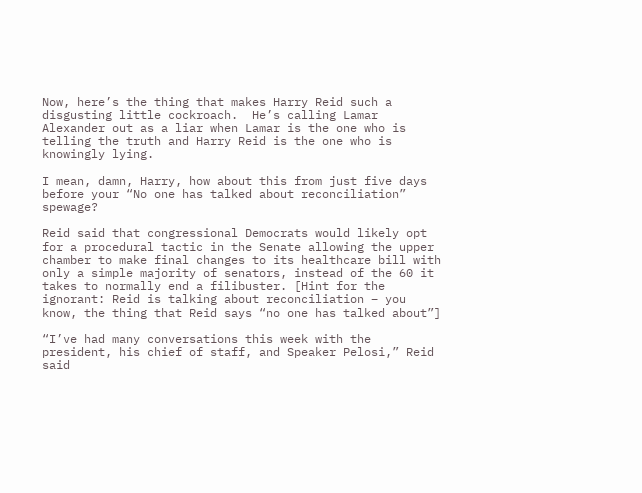Now, here’s the thing that makes Harry Reid such a disgusting little cockroach.  He’s calling Lamar Alexander out as a liar when Lamar is the one who is telling the truth and Harry Reid is the one who is knowingly lying.

I mean, damn, Harry, how about this from just five days before your “No one has talked about reconciliation” spewage?

Reid said that congressional Democrats would likely opt for a procedural tactic in the Senate allowing the upper chamber to make final changes to its healthcare bill with only a simple majority of senators, instead of the 60 it takes to normally end a filibuster. [Hint for the ignorant: Reid is talking about reconciliation – you know, the thing that Reid says “no one has talked about”]

“I’ve had many conversations this week with the president, his chief of staff, and Speaker Pelosi,” Reid said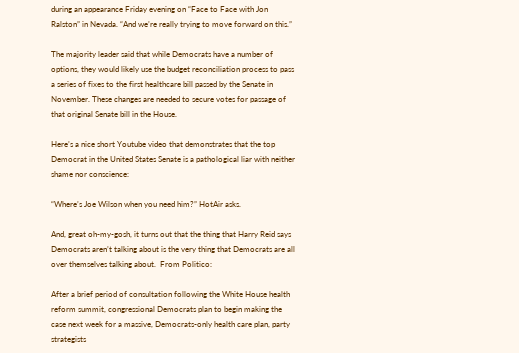during an appearance Friday evening on “Face to Face with Jon Ralston” in Nevada. “And we’re really trying to move forward on this.”

The majority leader said that while Democrats have a number of options, they would likely use the budget reconciliation process to pass a series of fixes to the first healthcare bill passed by the Senate in November. These changes are needed to secure votes for passage of that original Senate bill in the House.

Here’s a nice short Youtube video that demonstrates that the top Democrat in the United States Senate is a pathological liar with neither shame nor conscience:

“Where’s Joe Wilson when you need him?” HotAir asks.

And, great oh-my-gosh, it turns out that the thing that Harry Reid says Democrats aren’t talking about is the very thing that Democrats are all over themselves talking about.  From Politico:

After a brief period of consultation following the White House health reform summit, congressional Democrats plan to begin making the case next week for a massive, Democrats-only health care plan, party strategists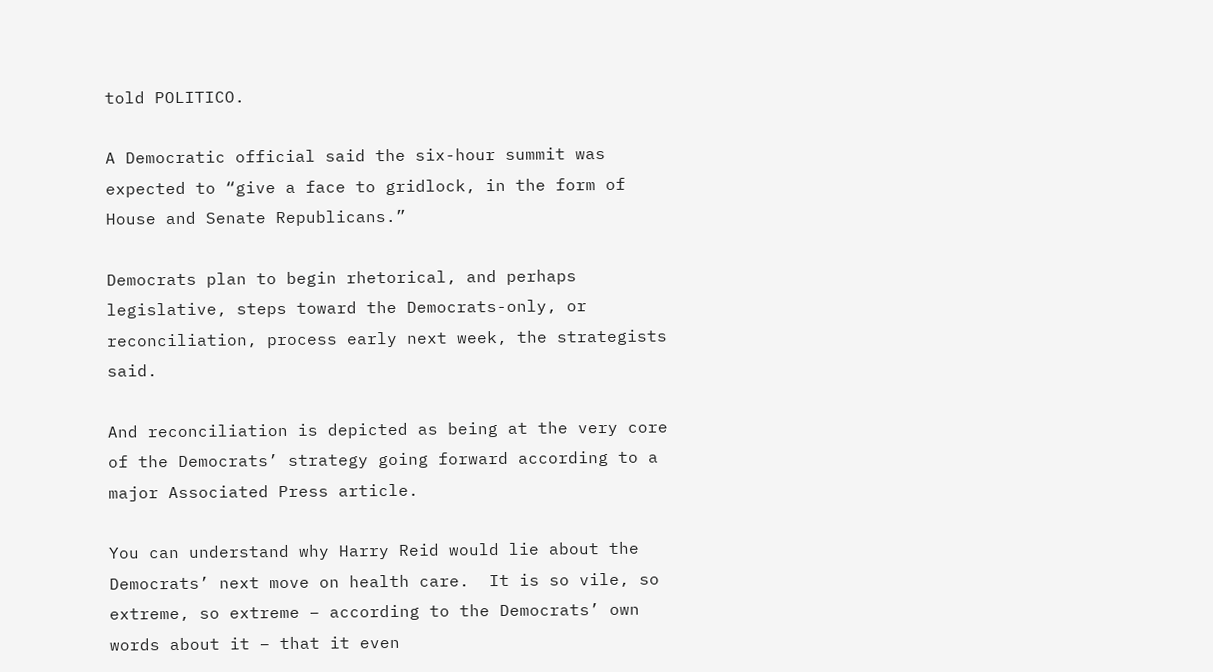told POLITICO.

A Democratic official said the six-hour summit was expected to “give a face to gridlock, in the form of House and Senate Republicans.”

Democrats plan to begin rhetorical, and perhaps legislative, steps toward the Democrats-only, or reconciliation, process early next week, the strategists said.

And reconciliation is depicted as being at the very core of the Democrats’ strategy going forward according to a major Associated Press article.

You can understand why Harry Reid would lie about the Democrats’ next move on health care.  It is so vile, so extreme, so extreme – according to the Democrats’ own words about it – that it even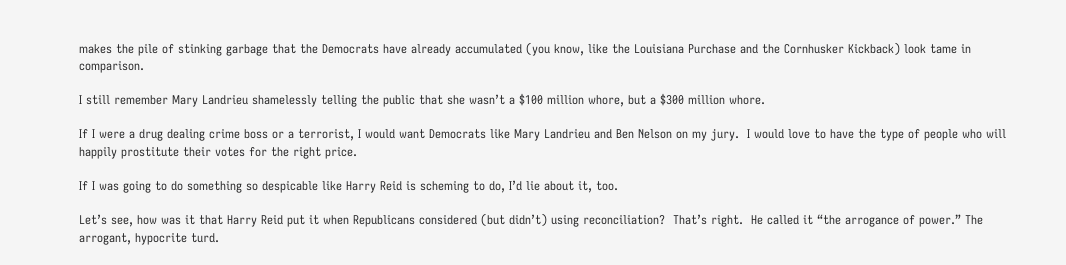makes the pile of stinking garbage that the Democrats have already accumulated (you know, like the Louisiana Purchase and the Cornhusker Kickback) look tame in comparison.

I still remember Mary Landrieu shamelessly telling the public that she wasn’t a $100 million whore, but a $300 million whore.

If I were a drug dealing crime boss or a terrorist, I would want Democrats like Mary Landrieu and Ben Nelson on my jury.  I would love to have the type of people who will happily prostitute their votes for the right price.

If I was going to do something so despicable like Harry Reid is scheming to do, I’d lie about it, too.

Let’s see, how was it that Harry Reid put it when Republicans considered (but didn’t) using reconciliation?  That’s right.  He called it “the arrogance of power.” The arrogant, hypocrite turd.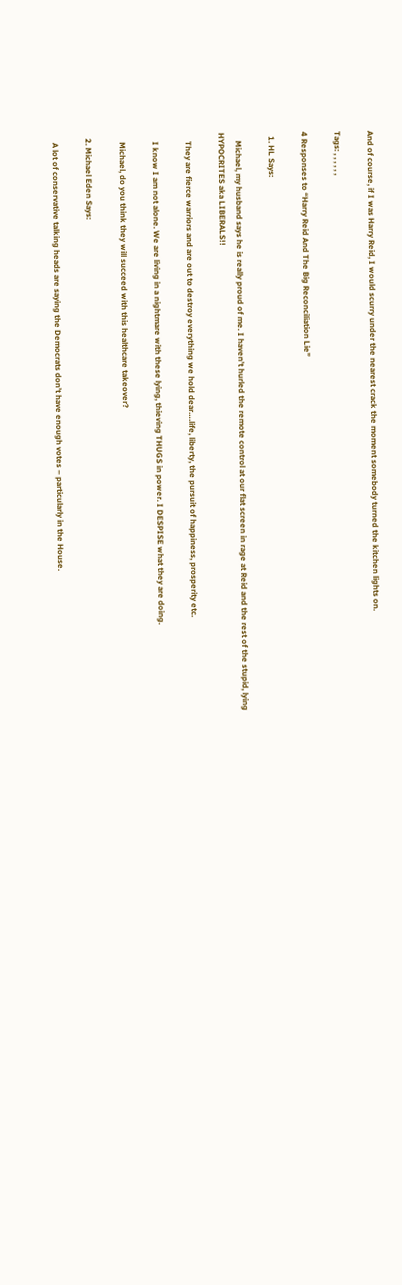And of course, if I was Harry Reid, I would scurry under the nearest crack the moment somebody turned the kitchen lights on.

Tags: , , , , , ,

4 Responses to “Harry Reid And The Big Reconciliation Lie”

  1. HL Says:

    Michael, my husband says he is really proud of me. I haven’t hurled the remote control at our flat screen in rage at Reid and the rest of the stupid, lying HYPOCRITES aka LIBERALS!!

    They are fierce warriors and are out to destroy everything we hold dear….life, liberty, the pursuit of happiness, prosperity etc.

    I know I am not alone. We are living in a nightmare with these lying, thieving THUGS in power. I DESPISE what they are doing.

    Michael, do you think they will succeed with this healthcare takeover?

  2. Michael Eden Says:

    A lot of conservative talking heads are saying the Democrats don’t have enough votes – particularly in the House.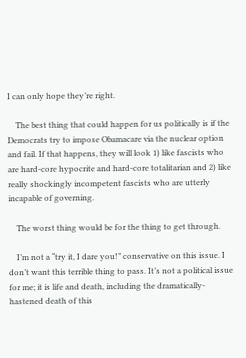I can only hope they’re right.

    The best thing that could happen for us politically is if the Democrats try to impose Obamacare via the nuclear option and fail. If that happens, they will look 1) like fascists who are hard-core hypocrite and hard-core totalitarian and 2) like really shockingly incompetent fascists who are utterly incapable of governing.

    The worst thing would be for the thing to get through.

    I’m not a “try it, I dare you!” conservative on this issue. I don’t want this terrible thing to pass. It’s not a political issue for me; it is life and death, including the dramatically-hastened death of this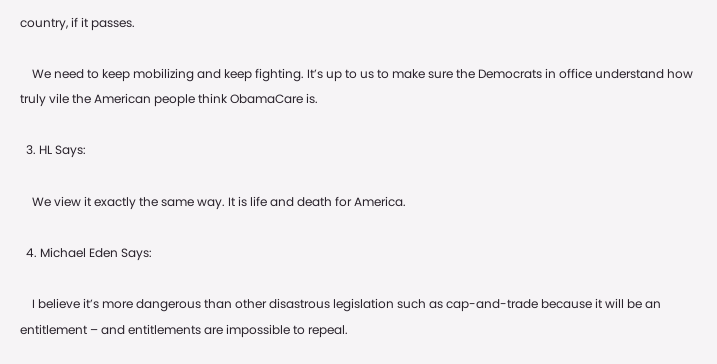country, if it passes.

    We need to keep mobilizing and keep fighting. It’s up to us to make sure the Democrats in office understand how truly vile the American people think ObamaCare is.

  3. HL Says:

    We view it exactly the same way. It is life and death for America.

  4. Michael Eden Says:

    I believe it’s more dangerous than other disastrous legislation such as cap-and-trade because it will be an entitlement – and entitlements are impossible to repeal.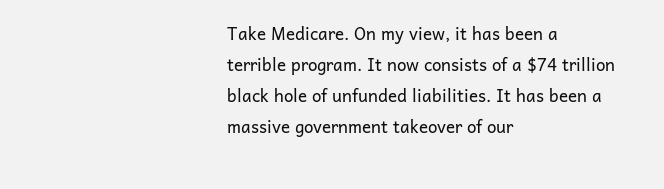Take Medicare. On my view, it has been a terrible program. It now consists of a $74 trillion black hole of unfunded liabilities. It has been a massive government takeover of our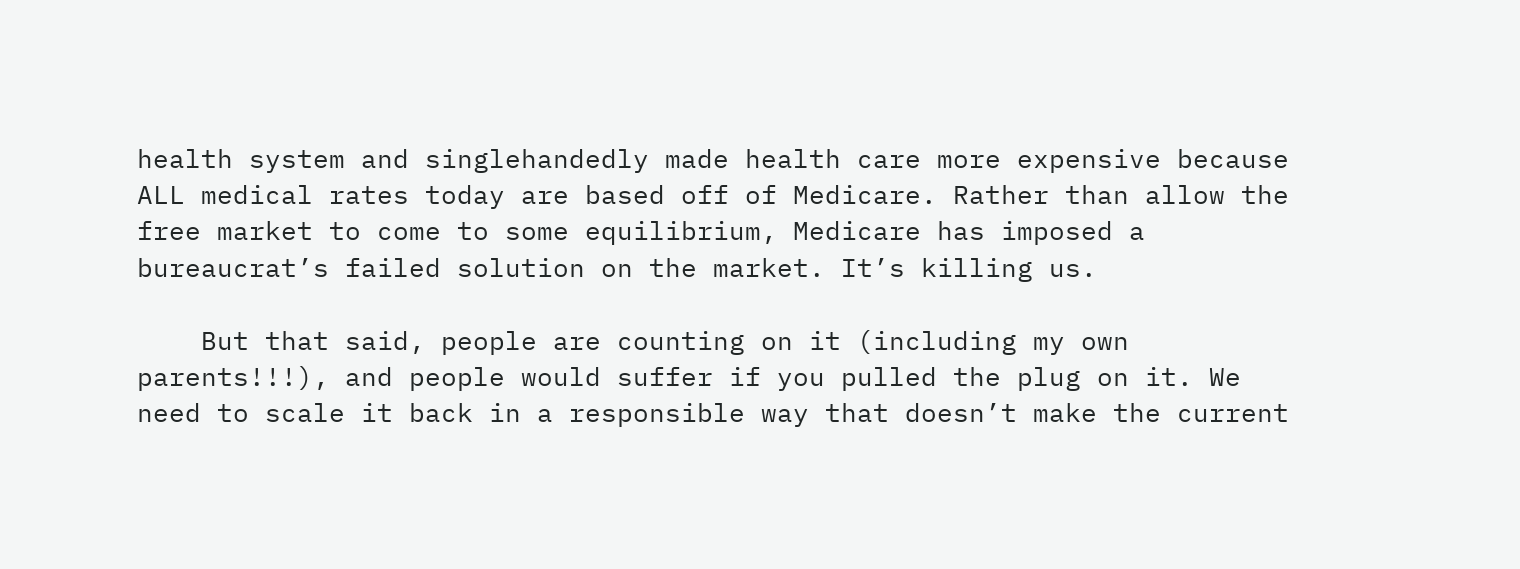health system and singlehandedly made health care more expensive because ALL medical rates today are based off of Medicare. Rather than allow the free market to come to some equilibrium, Medicare has imposed a bureaucrat’s failed solution on the market. It’s killing us.

    But that said, people are counting on it (including my own parents!!!), and people would suffer if you pulled the plug on it. We need to scale it back in a responsible way that doesn’t make the current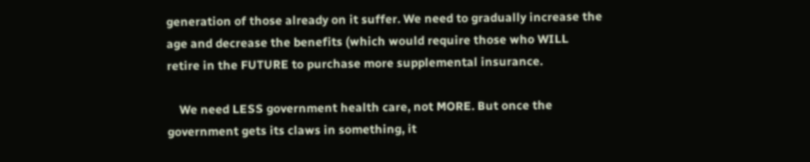generation of those already on it suffer. We need to gradually increase the age and decrease the benefits (which would require those who WILL retire in the FUTURE to purchase more supplemental insurance.

    We need LESS government health care, not MORE. But once the government gets its claws in something, it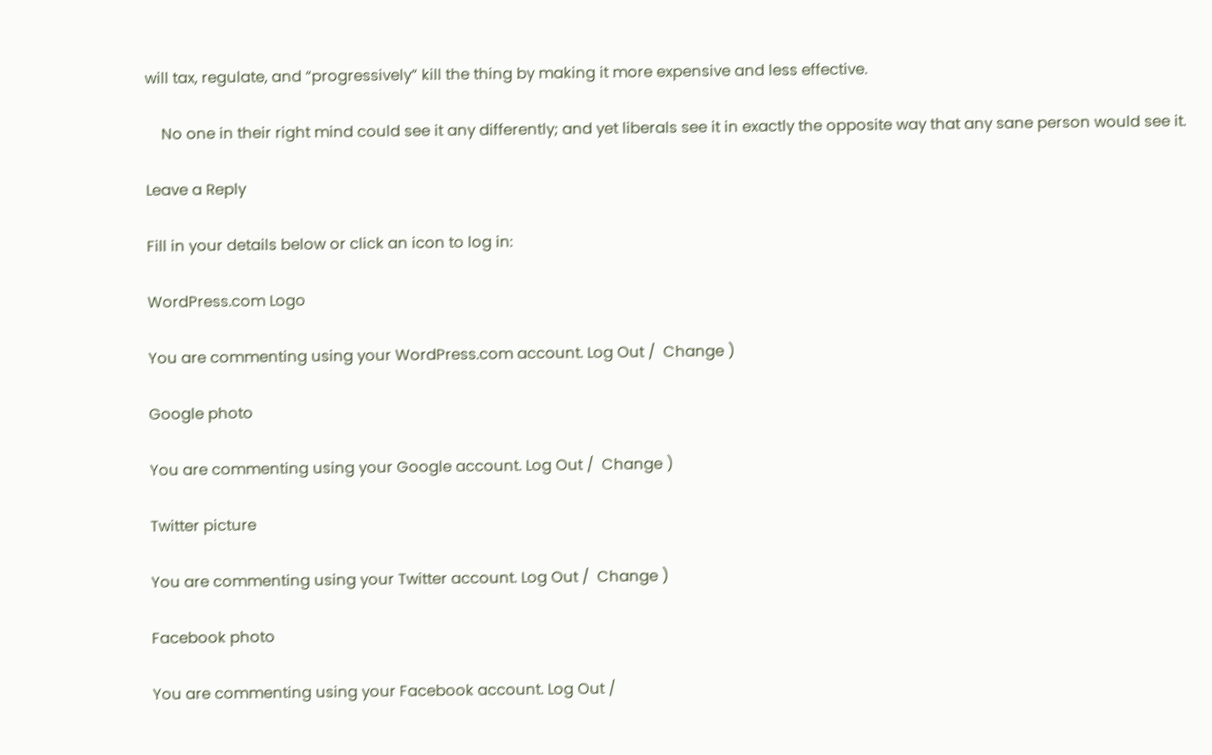will tax, regulate, and “progressively” kill the thing by making it more expensive and less effective.

    No one in their right mind could see it any differently; and yet liberals see it in exactly the opposite way that any sane person would see it.

Leave a Reply

Fill in your details below or click an icon to log in:

WordPress.com Logo

You are commenting using your WordPress.com account. Log Out /  Change )

Google photo

You are commenting using your Google account. Log Out /  Change )

Twitter picture

You are commenting using your Twitter account. Log Out /  Change )

Facebook photo

You are commenting using your Facebook account. Log Out /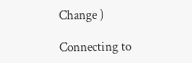Change )

Connecting to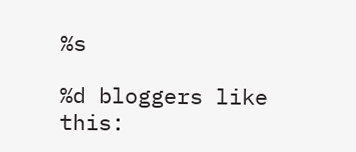%s

%d bloggers like this: